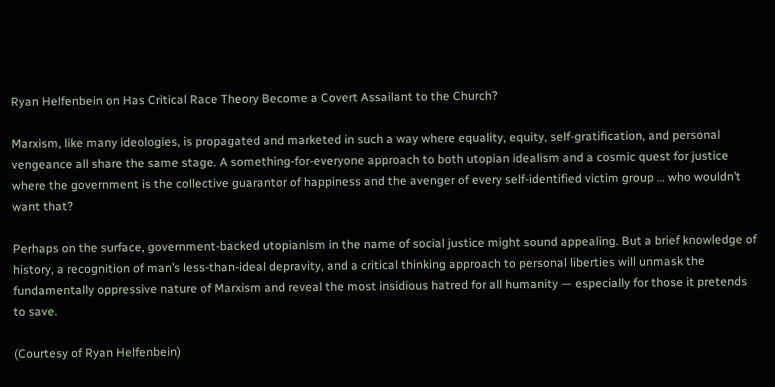Ryan Helfenbein on Has Critical Race Theory Become a Covert Assailant to the Church?

Marxism, like many ideologies, is propagated and marketed in such a way where equality, equity, self-gratification, and personal vengeance all share the same stage. A something-for-everyone approach to both utopian idealism and a cosmic quest for justice where the government is the collective guarantor of happiness and the avenger of every self-identified victim group … who wouldn’t want that?

Perhaps on the surface, government-backed utopianism in the name of social justice might sound appealing. But a brief knowledge of history, a recognition of man’s less-than-ideal depravity, and a critical thinking approach to personal liberties will unmask the fundamentally oppressive nature of Marxism and reveal the most insidious hatred for all humanity — especially for those it pretends to save.

(Courtesy of Ryan Helfenbein)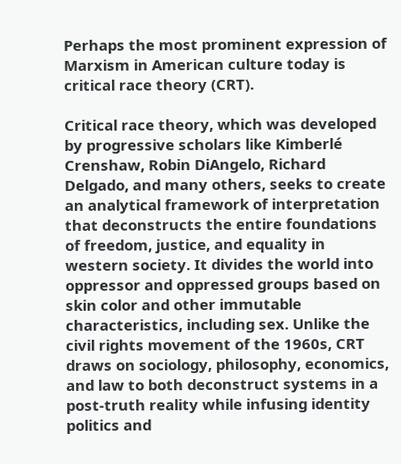Perhaps the most prominent expression of Marxism in American culture today is critical race theory (CRT).

Critical race theory, which was developed by progressive scholars like Kimberlé Crenshaw, Robin DiAngelo, Richard Delgado, and many others, seeks to create an analytical framework of interpretation that deconstructs the entire foundations of freedom, justice, and equality in western society. It divides the world into oppressor and oppressed groups based on skin color and other immutable characteristics, including sex. Unlike the civil rights movement of the 1960s, CRT draws on sociology, philosophy, economics, and law to both deconstruct systems in a post-truth reality while infusing identity politics and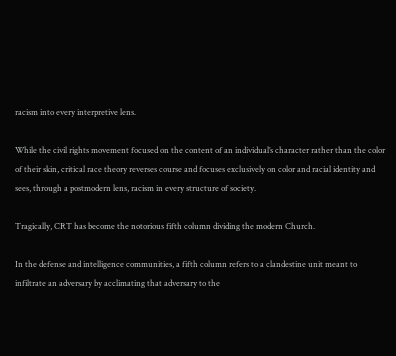racism into every interpretive lens.

While the civil rights movement focused on the content of an individual’s character rather than the color of their skin, critical race theory reverses course and focuses exclusively on color and racial identity and sees, through a postmodern lens, racism in every structure of society.

Tragically, CRT has become the notorious fifth column dividing the modern Church.

In the defense and intelligence communities, a fifth column refers to a clandestine unit meant to infiltrate an adversary by acclimating that adversary to the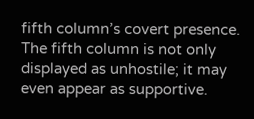fifth column’s covert presence. The fifth column is not only displayed as unhostile; it may even appear as supportive.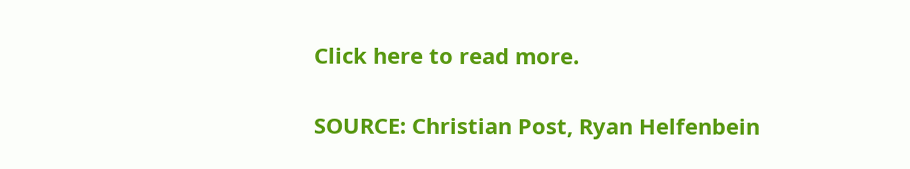Click here to read more.

SOURCE: Christian Post, Ryan Helfenbein